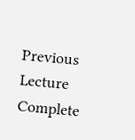Previous Lecture Complete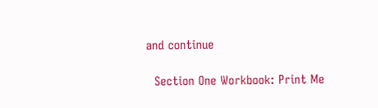and continue

  Section One Workbook: Print Me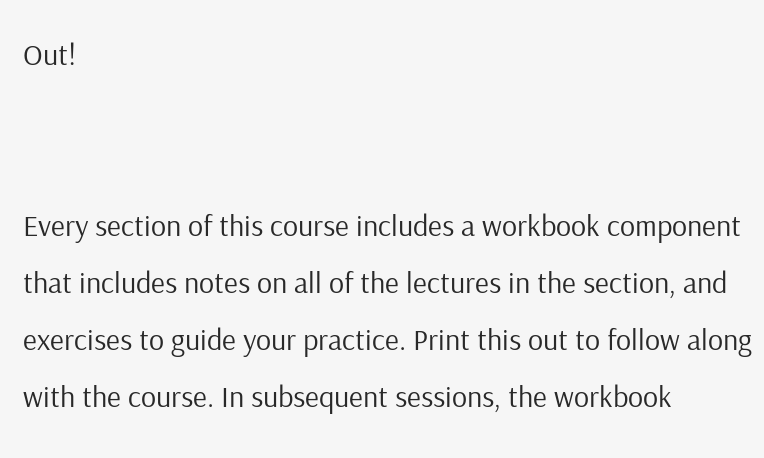Out!


Every section of this course includes a workbook component that includes notes on all of the lectures in the section, and exercises to guide your practice. Print this out to follow along with the course. In subsequent sessions, the workbook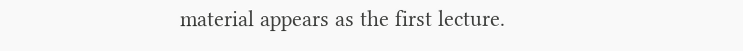material appears as the first lecture.